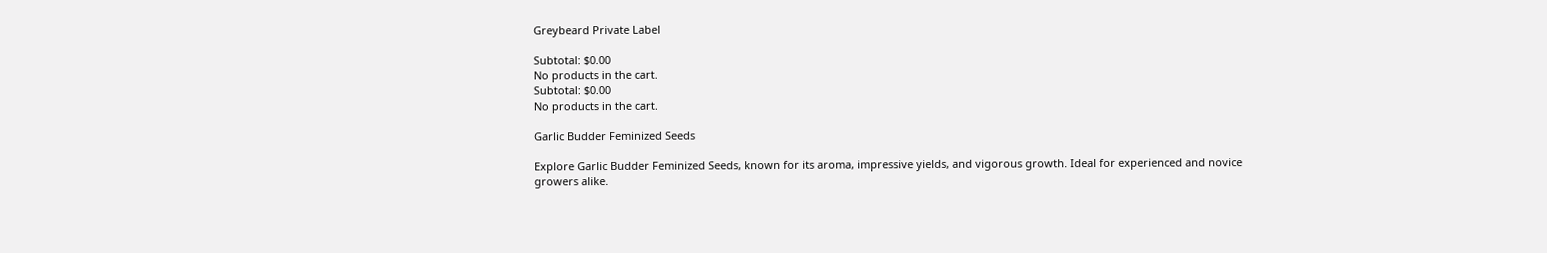Greybeard Private Label

Subtotal: $0.00
No products in the cart.
Subtotal: $0.00
No products in the cart.

Garlic Budder Feminized Seeds

Explore Garlic Budder Feminized Seeds, known for its aroma, impressive yields, and vigorous growth. Ideal for experienced and novice growers alike.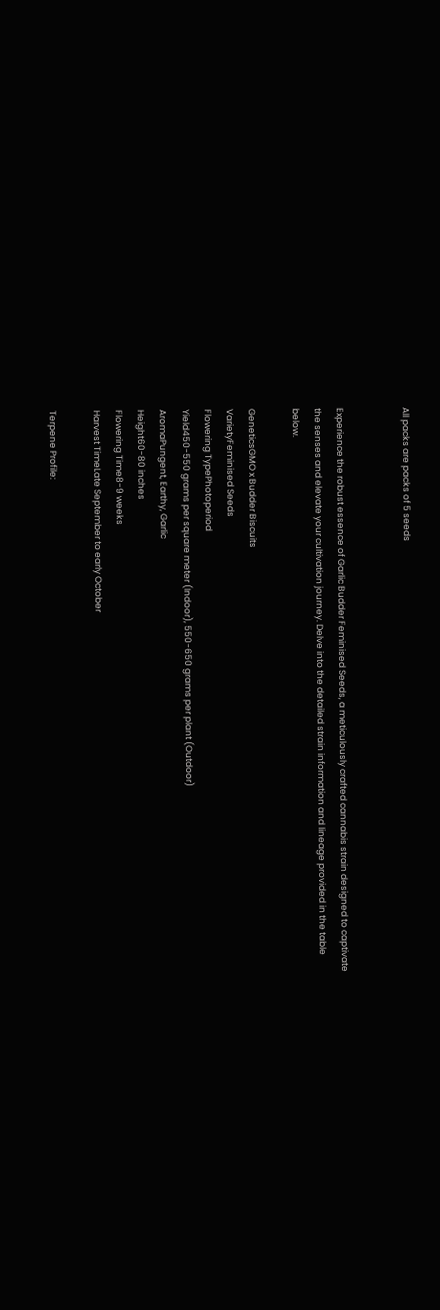All packs are packs of 5 seeds


Experience the robust essence of Garlic Budder Feminised Seeds, a meticulously crafted cannabis strain designed to captivate the senses and elevate your cultivation journey. Delve into the detailed strain information and lineage provided in the table below.

GeneticsGMO x Budder Biscuits
VarietyFeminised Seeds
Flowering TypePhotoperiod
Yield450-550 grams per square meter (Indoor), 550-650 grams per plant (Outdoor)
AromaPungent, Earthy, Garlic
Height60-80 inches
Flowering Time8-9 weeks
Harvest TimeLate September to early October

Terpene Profile: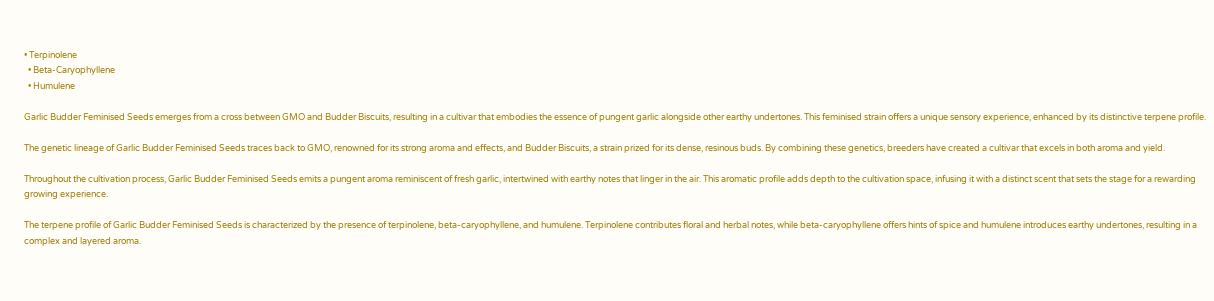• Terpinolene
  • Beta-Caryophyllene
  • Humulene

Garlic Budder Feminised Seeds emerges from a cross between GMO and Budder Biscuits, resulting in a cultivar that embodies the essence of pungent garlic alongside other earthy undertones. This feminised strain offers a unique sensory experience, enhanced by its distinctive terpene profile.

The genetic lineage of Garlic Budder Feminised Seeds traces back to GMO, renowned for its strong aroma and effects, and Budder Biscuits, a strain prized for its dense, resinous buds. By combining these genetics, breeders have created a cultivar that excels in both aroma and yield.

Throughout the cultivation process, Garlic Budder Feminised Seeds emits a pungent aroma reminiscent of fresh garlic, intertwined with earthy notes that linger in the air. This aromatic profile adds depth to the cultivation space, infusing it with a distinct scent that sets the stage for a rewarding growing experience.

The terpene profile of Garlic Budder Feminised Seeds is characterized by the presence of terpinolene, beta-caryophyllene, and humulene. Terpinolene contributes floral and herbal notes, while beta-caryophyllene offers hints of spice and humulene introduces earthy undertones, resulting in a complex and layered aroma.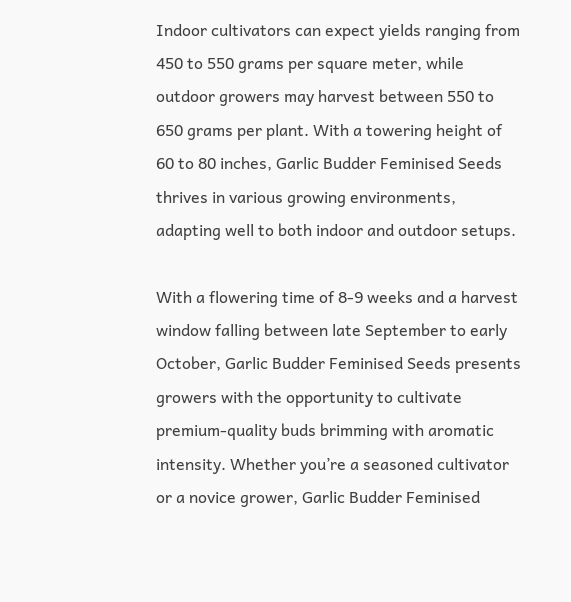Indoor cultivators can expect yields ranging from 450 to 550 grams per square meter, while outdoor growers may harvest between 550 to 650 grams per plant. With a towering height of 60 to 80 inches, Garlic Budder Feminised Seeds thrives in various growing environments, adapting well to both indoor and outdoor setups.

With a flowering time of 8-9 weeks and a harvest window falling between late September to early October, Garlic Budder Feminised Seeds presents growers with the opportunity to cultivate premium-quality buds brimming with aromatic intensity. Whether you’re a seasoned cultivator or a novice grower, Garlic Budder Feminised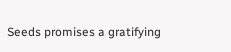Seeds promises a gratifying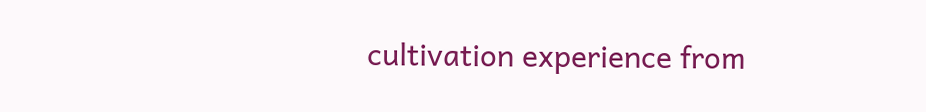cultivation experience from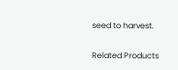seed to harvest.

Related Products